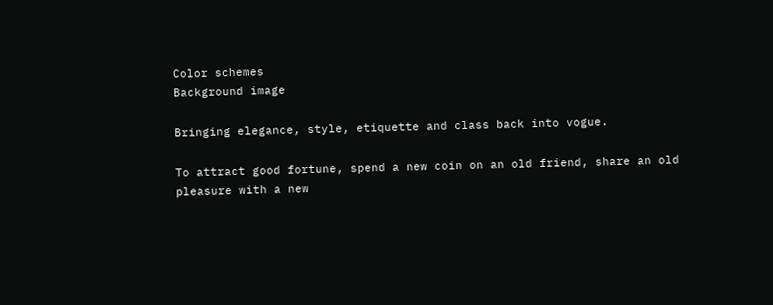Color schemes
Background image

Bringing elegance, style, etiquette and class back into vogue.

To attract good fortune, spend a new coin on an old friend, share an old pleasure with a new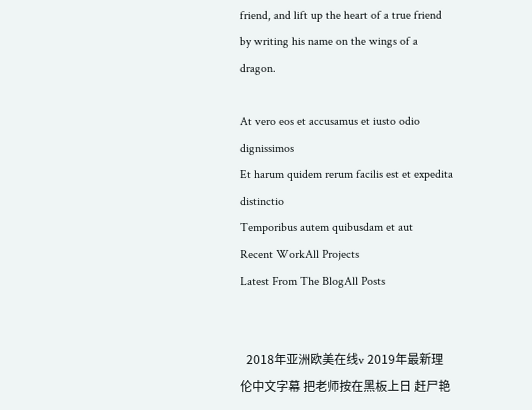friend, and lift up the heart of a true friend by writing his name on the wings of a dragon.

At vero eos et accusamus et iusto odio dignissimos
Et harum quidem rerum facilis est et expedita distinctio
Temporibus autem quibusdam et aut
Recent WorkAll Projects
Latest From The BlogAll Posts


  2018年亚洲欧美在线v 2019年最新理伦中文字幕 把老师按在黑板上日 赶尸艳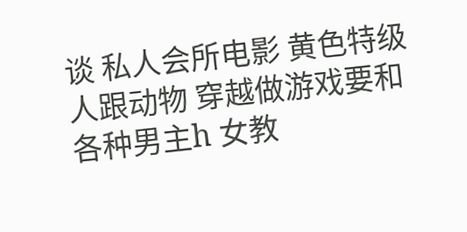谈 私人会所电影 黄色特级人跟动物 穿越做游戏要和各种男主h 女教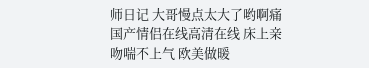师日记 大哥慢点太大了哟啊痛 国产情侣在线高清在线 床上亲吻喘不上气 欧美做暖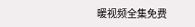暖视频全集免费